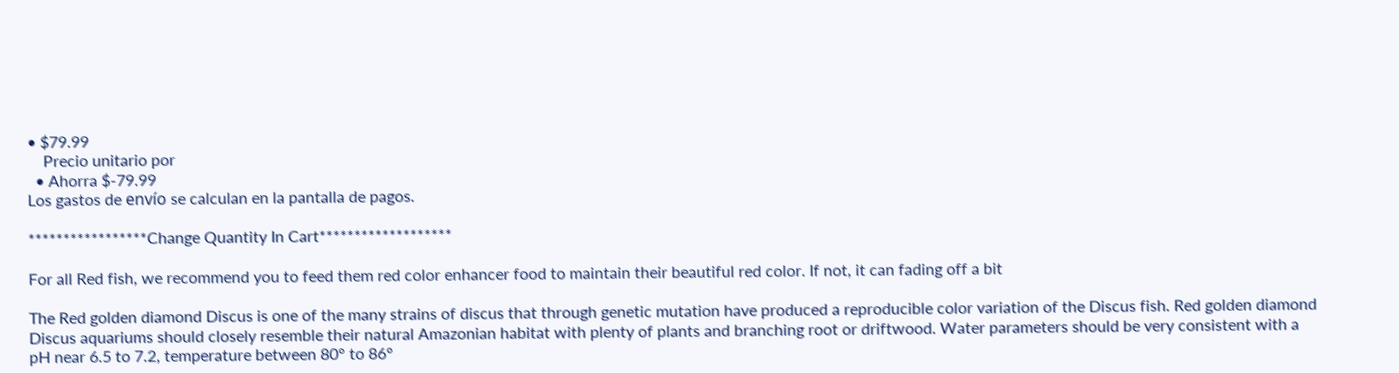• $79.99
    Precio unitario por
  • Ahorra $-79.99
Los gastos de envío se calculan en la pantalla de pagos.

*****************Change Quantity In Cart*******************

For all Red fish, we recommend you to feed them red color enhancer food to maintain their beautiful red color. If not, it can fading off a bit

The Red golden diamond Discus is one of the many strains of discus that through genetic mutation have produced a reproducible color variation of the Discus fish. Red golden diamond Discus aquariums should closely resemble their natural Amazonian habitat with plenty of plants and branching root or driftwood. Water parameters should be very consistent with a pH near 6.5 to 7.2, temperature between 80° to 86°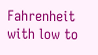Fahrenheit with low to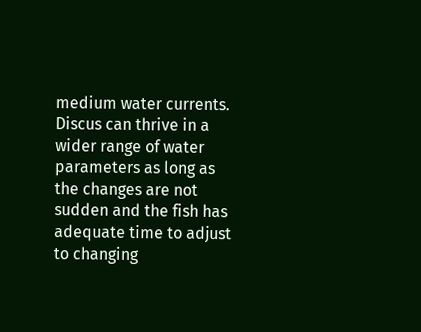medium water currents. Discus can thrive in a wider range of water parameters as long as the changes are not sudden and the fish has adequate time to adjust to changing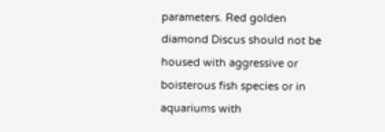parameters. Red golden diamond Discus should not be housed with aggressive or boisterous fish species or in aquariums with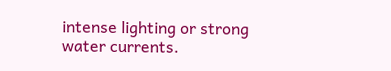intense lighting or strong water currents.